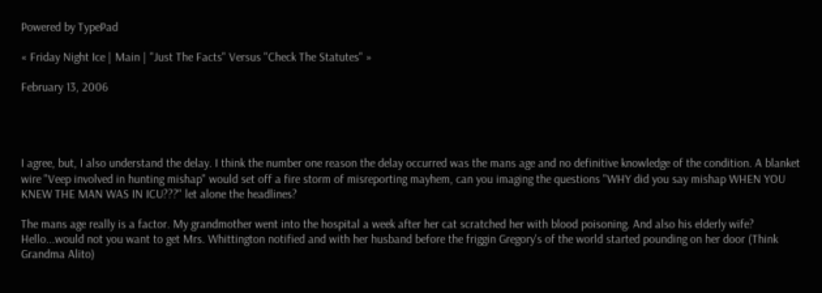Powered by TypePad

« Friday Night Ice | Main | "Just The Facts" Versus "Check The Statutes" »

February 13, 2006




I agree, but, I also understand the delay. I think the number one reason the delay occurred was the mans age and no definitive knowledge of the condition. A blanket wire "Veep involved in hunting mishap" would set off a fire storm of misreporting mayhem, can you imaging the questions "WHY did you say mishap WHEN YOU KNEW THE MAN WAS IN ICU???" let alone the headlines?

The mans age really is a factor. My grandmother went into the hospital a week after her cat scratched her with blood poisoning. And also his elderly wife? Hello...would not you want to get Mrs. Whittington notified and with her husband before the friggin Gregory's of the world started pounding on her door (Think Grandma Alito)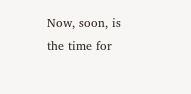Now, soon, is the time for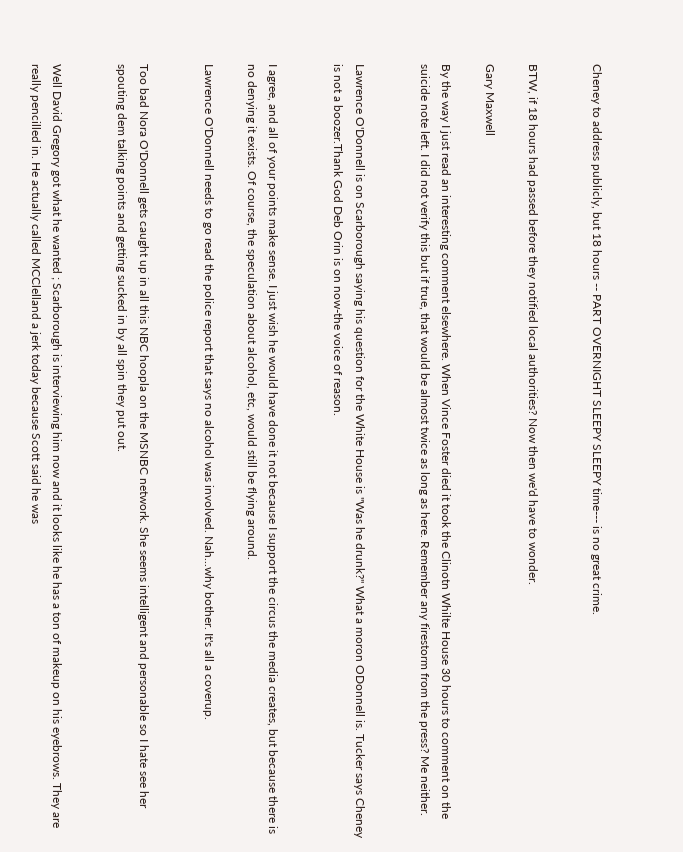Cheney to address publicly, but 18 hours -- PART OVERNIGHT SLEEPY SLEEPY time--- is no great crime.


BTW, if 18 hours had passed before they notified local authorities? Now then we'd have to wonder.

Gary Maxwell

By the way I just read an interesting comment elsewhere. When Vince Foster died it took the Clinotn Whilte House 30 hours to comment on the suicide note left. I did not verify this but if true, that would be almost twice as long as here. Remember any firestorm from the press? Me neither.


Lawrence O'Donnell is on Scarborough saying his question for the White House is "Was he drunk?" What a moron ODonnell is. Tucker says Cheney is not a boozer.Thank God Deb Orin is on now-the voice of reason.


I agree, and all of your points make sense. I just wish he would have done it not because I support the circus the media creates, but because there is no denying it exists. Of course, the speculation about alcohol, etc, would still be flying around.

Lawrence O'Donnell needs to go read the police report that says no alcohol was involved. Nah...why bother. It's all a coverup.


Too bad Nora O'Donnell gets caught up in all this NBC hoopla on the MSNBC network. She seems intelligent and personable so I hate see her spouting dem talking points and getting sucked in by all spin they put out.


Well David Gregory got what he wanted ; Scarborough is interviewing him now and it looks like he has a ton of makeup on his eyebrows. They are really pencilled in. He actually called MCClelland a jerk today because Scott said he was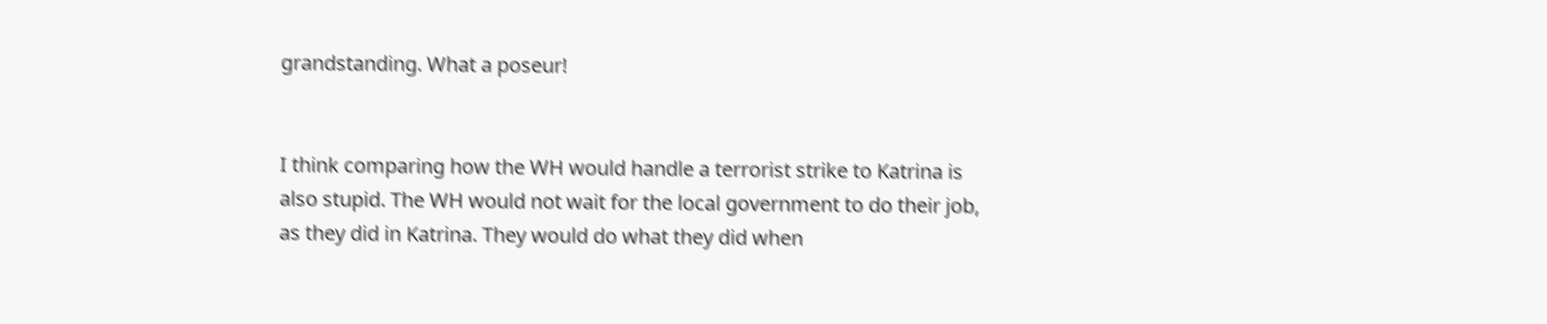grandstanding. What a poseur!


I think comparing how the WH would handle a terrorist strike to Katrina is also stupid. The WH would not wait for the local government to do their job, as they did in Katrina. They would do what they did when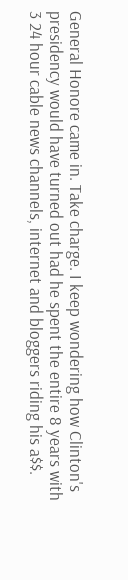General Honore came in. Take charge. I keep wondering how Clinton's presidency would have turned out had he spent the entire 8 years with 3 24 hour cable news channels, internet and bloggers riding his a$$.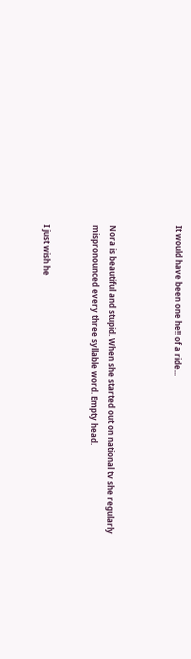It would have been one he!! of a ride...



Nora is beautiful and stupid. When she started out on national tv she regularly mispronounced every three syllable word. Empty head.


I just wish he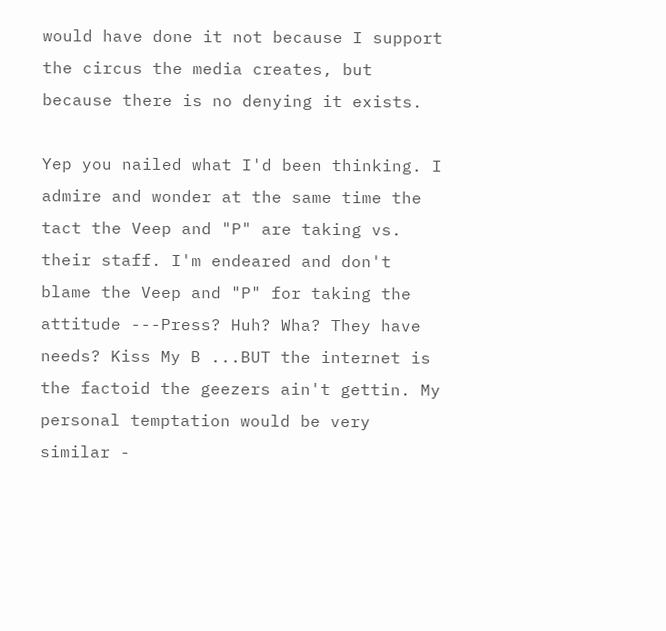would have done it not because I support the circus the media creates, but because there is no denying it exists.

Yep you nailed what I'd been thinking. I admire and wonder at the same time the tact the Veep and "P" are taking vs. their staff. I'm endeared and don't blame the Veep and "P" for taking the attitude ---Press? Huh? Wha? They have needs? Kiss My B ...BUT the internet is the factoid the geezers ain't gettin. My personal temptation would be very similar -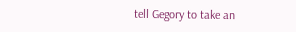tell Gegory to take an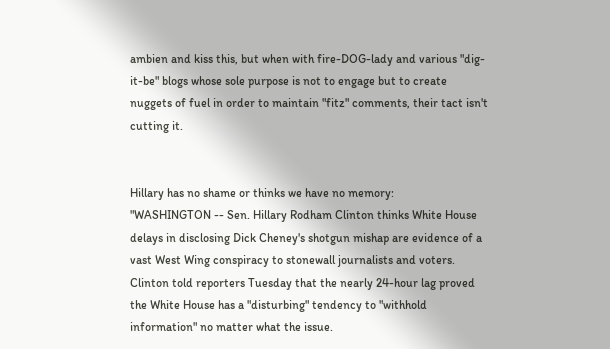ambien and kiss this, but when with fire-DOG-lady and various "dig-it-be" blogs whose sole purpose is not to engage but to create nuggets of fuel in order to maintain "fitz" comments, their tact isn't cutting it.


Hillary has no shame or thinks we have no memory:
"WASHINGTON -- Sen. Hillary Rodham Clinton thinks White House delays in disclosing Dick Cheney's shotgun mishap are evidence of a vast West Wing conspiracy to stonewall journalists and voters. Clinton told reporters Tuesday that the nearly 24-hour lag proved the White House has a "disturbing" tendency to "withhold information" no matter what the issue.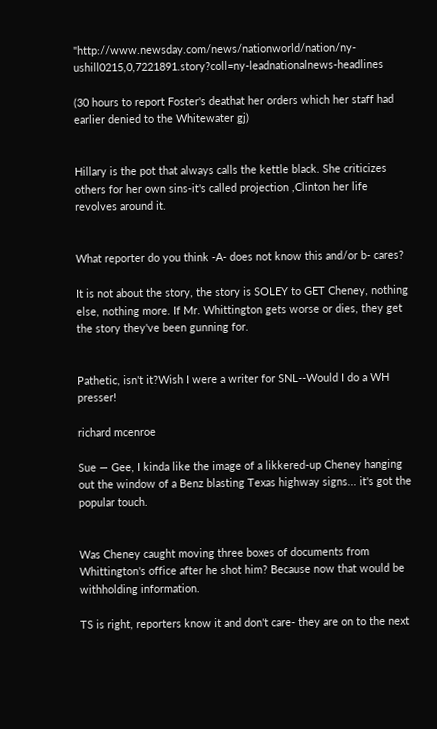"http://www.newsday.com/news/nationworld/nation/ny-ushill0215,0,7221891.story?coll=ny-leadnationalnews-headlines

(30 hours to report Foster's deathat her orders which her staff had earlier denied to the Whitewater gj)


Hillary is the pot that always calls the kettle black. She criticizes others for her own sins-it's called projection ,Clinton her life revolves around it.


What reporter do you think -A- does not know this and/or b- cares?

It is not about the story, the story is SOLEY to GET Cheney, nothing else, nothing more. If Mr. Whittington gets worse or dies, they get the story they've been gunning for.


Pathetic, isn't it?Wish I were a writer for SNL--Would I do a WH presser!

richard mcenroe

Sue — Gee, I kinda like the image of a likkered-up Cheney hanging out the window of a Benz blasting Texas highway signs... it's got the popular touch.


Was Cheney caught moving three boxes of documents from Whittington's office after he shot him? Because now that would be withholding information.

TS is right, reporters know it and don't care- they are on to the next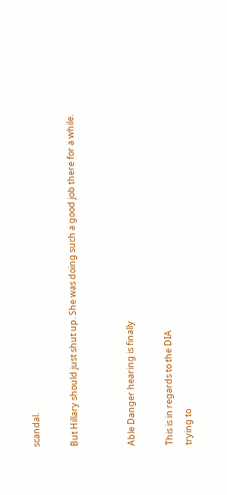scandal.

But Hillary should just shut up. She was doing such a good job there for a while.


Able Danger hearing is finally

This is in regards to the DIA
trying to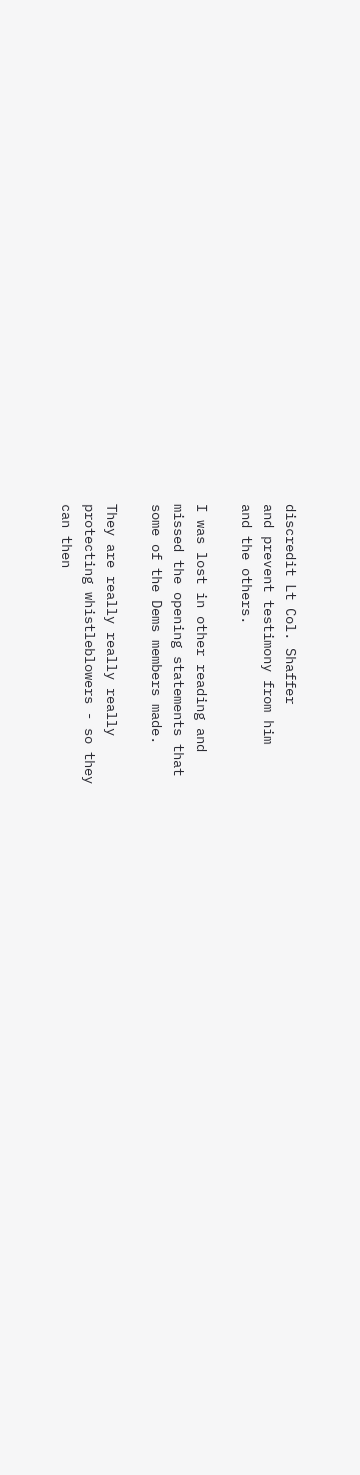discredit Lt Col. Shaffer
and prevent testimony from him
and the others.

I was lost in other reading and
missed the opening statements that
some of the Dems members made.

They are really really really
protecting whistleblowers - so they
can then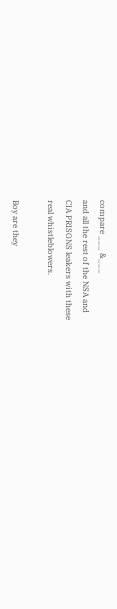compare ___ &___
and all the rest of the NSA and
CIA PRISONS leakers with these
real whistleblowers.

Boy are they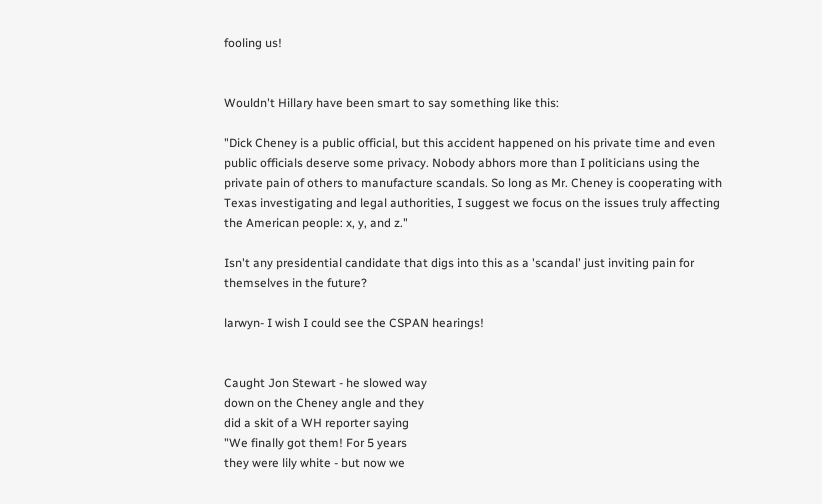fooling us!


Wouldn't Hillary have been smart to say something like this:

"Dick Cheney is a public official, but this accident happened on his private time and even public officials deserve some privacy. Nobody abhors more than I politicians using the private pain of others to manufacture scandals. So long as Mr. Cheney is cooperating with Texas investigating and legal authorities, I suggest we focus on the issues truly affecting the American people: x, y, and z."

Isn't any presidential candidate that digs into this as a 'scandal' just inviting pain for themselves in the future?

larwyn- I wish I could see the CSPAN hearings!


Caught Jon Stewart - he slowed way
down on the Cheney angle and they
did a skit of a WH reporter saying
"We finally got them! For 5 years
they were lily white - but now we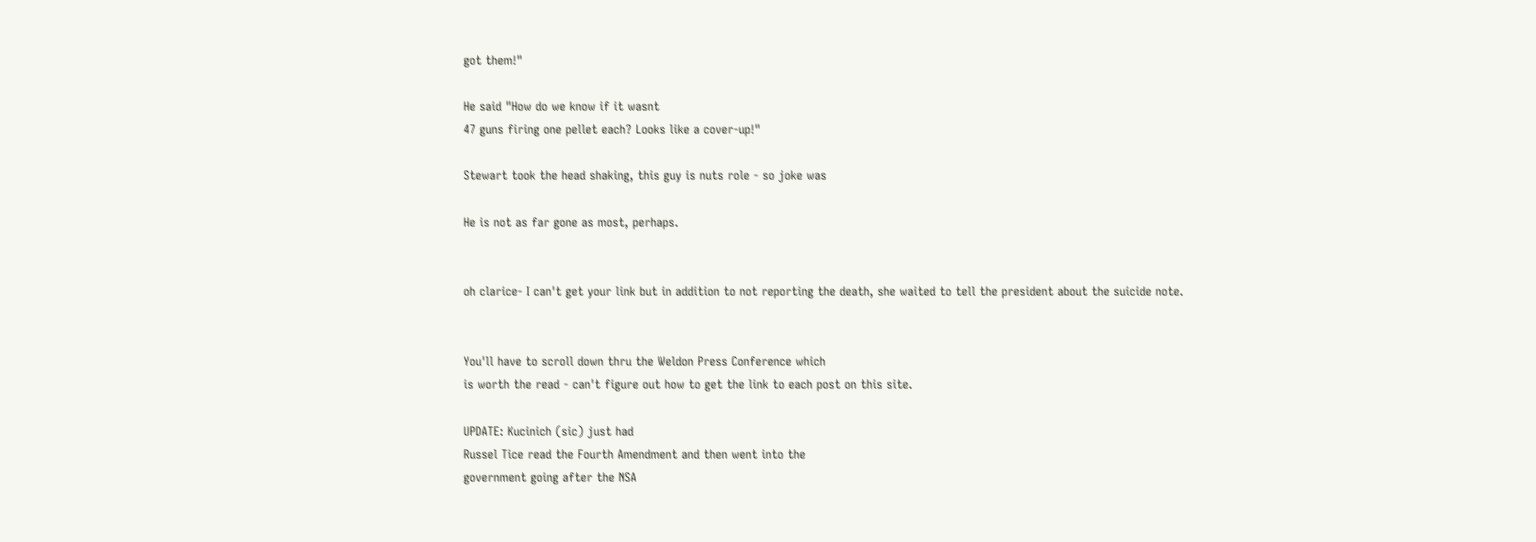got them!"

He said "How do we know if it wasnt
47 guns firing one pellet each? Looks like a cover-up!"

Stewart took the head shaking, this guy is nuts role - so joke was

He is not as far gone as most, perhaps.


oh clarice- I can't get your link but in addition to not reporting the death, she waited to tell the president about the suicide note.


You'll have to scroll down thru the Weldon Press Conference which
is worth the read - can't figure out how to get the link to each post on this site.

UPDATE: Kucinich (sic) just had
Russel Tice read the Fourth Amendment and then went into the
government going after the NSA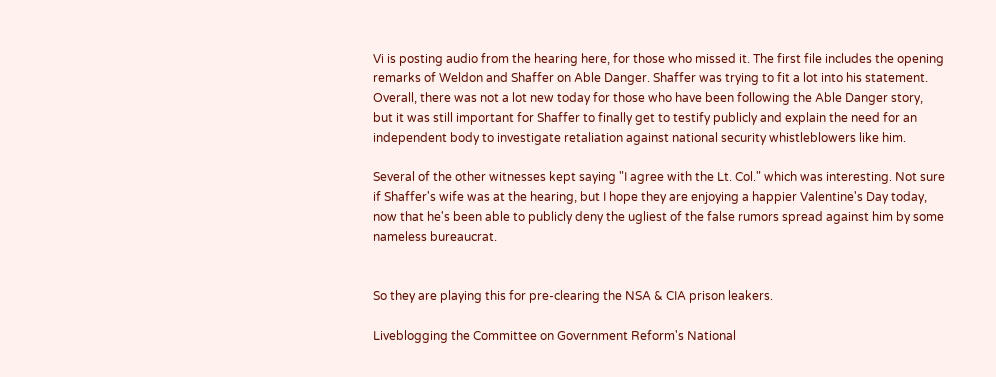Vi is posting audio from the hearing here, for those who missed it. The first file includes the opening remarks of Weldon and Shaffer on Able Danger. Shaffer was trying to fit a lot into his statement. Overall, there was not a lot new today for those who have been following the Able Danger story, but it was still important for Shaffer to finally get to testify publicly and explain the need for an independent body to investigate retaliation against national security whistleblowers like him.

Several of the other witnesses kept saying "I agree with the Lt. Col." which was interesting. Not sure if Shaffer's wife was at the hearing, but I hope they are enjoying a happier Valentine's Day today, now that he's been able to publicly deny the ugliest of the false rumors spread against him by some nameless bureaucrat.


So they are playing this for pre-clearing the NSA & CIA prison leakers.

Liveblogging the Committee on Government Reform's National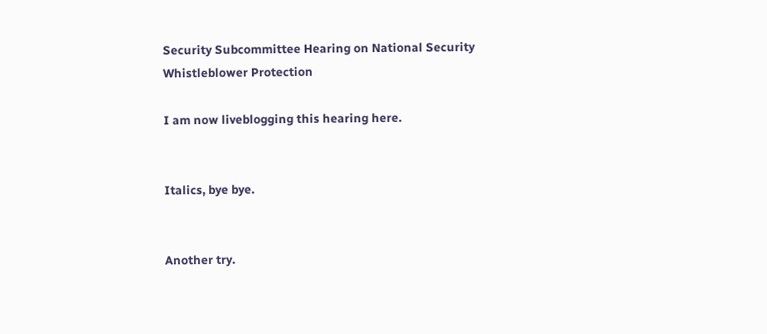Security Subcommittee Hearing on National Security Whistleblower Protection

I am now liveblogging this hearing here.


Italics, bye bye.


Another try.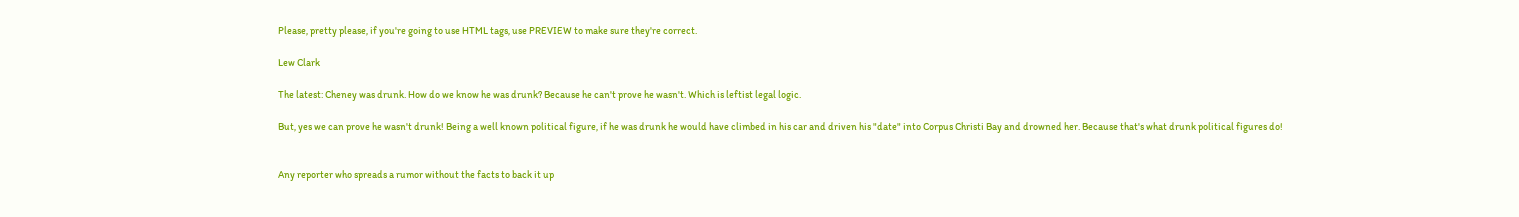Please, pretty please, if you're going to use HTML tags, use PREVIEW to make sure they're correct.

Lew Clark

The latest: Cheney was drunk. How do we know he was drunk? Because he can't prove he wasn't. Which is leftist legal logic.

But, yes we can prove he wasn't drunk! Being a well known political figure, if he was drunk he would have climbed in his car and driven his "date" into Corpus Christi Bay and drowned her. Because that's what drunk political figures do!


Any reporter who spreads a rumor without the facts to back it up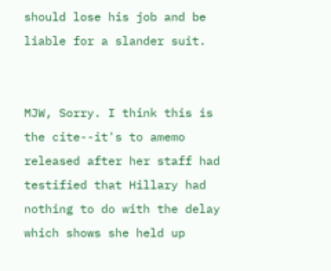should lose his job and be liable for a slander suit.


MJW, Sorry. I think this is the cite--it's to amemo released after her staff had testified that Hillary had nothing to do with the delay which shows she held up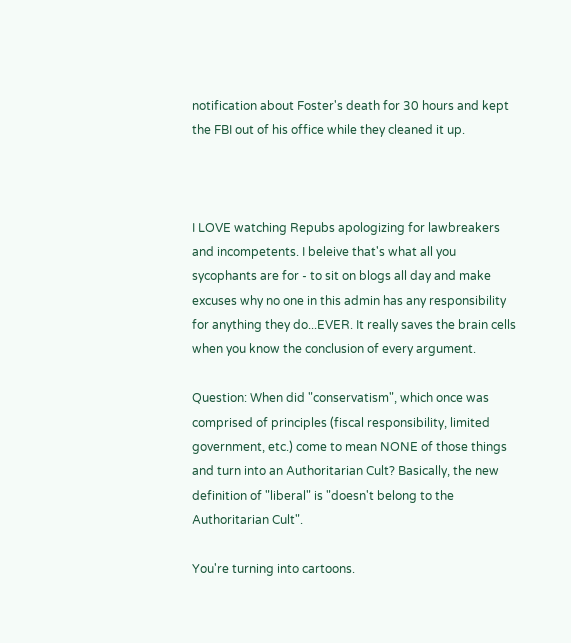notification about Foster's death for 30 hours and kept the FBI out of his office while they cleaned it up.



I LOVE watching Repubs apologizing for lawbreakers and incompetents. I beleive that's what all you sycophants are for - to sit on blogs all day and make excuses why no one in this admin has any responsibility for anything they do...EVER. It really saves the brain cells when you know the conclusion of every argument.

Question: When did "conservatism", which once was comprised of principles (fiscal responsibility, limited government, etc.) come to mean NONE of those things and turn into an Authoritarian Cult? Basically, the new definition of "liberal" is "doesn't belong to the Authoritarian Cult".

You're turning into cartoons.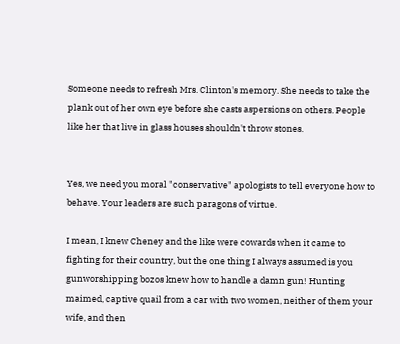Someone needs to refresh Mrs. Clinton's memory. She needs to take the plank out of her own eye before she casts aspersions on others. People like her that live in glass houses shouldn't throw stones.


Yes, we need you moral "conservative" apologists to tell everyone how to behave. Your leaders are such paragons of virtue.

I mean, I knew Cheney and the like were cowards when it came to fighting for their country, but the one thing I always assumed is you gunworshipping bozos knew how to handle a damn gun! Hunting maimed, captive quail from a car with two women, neither of them your wife, and then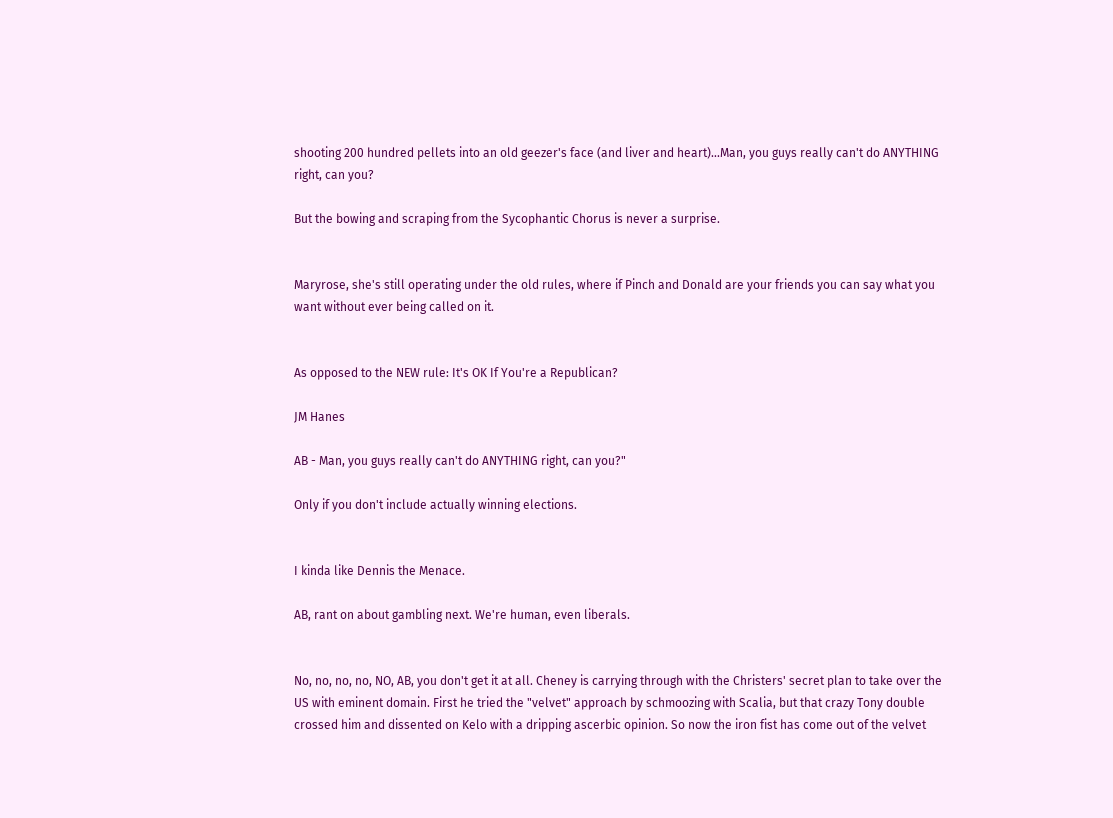shooting 200 hundred pellets into an old geezer's face (and liver and heart)...Man, you guys really can't do ANYTHING right, can you?

But the bowing and scraping from the Sycophantic Chorus is never a surprise.


Maryrose, she's still operating under the old rules, where if Pinch and Donald are your friends you can say what you want without ever being called on it.


As opposed to the NEW rule: It's OK If You're a Republican?

JM Hanes

AB - Man, you guys really can't do ANYTHING right, can you?"

Only if you don't include actually winning elections.


I kinda like Dennis the Menace.

AB, rant on about gambling next. We're human, even liberals.


No, no, no, no, NO, AB, you don't get it at all. Cheney is carrying through with the Christers' secret plan to take over the US with eminent domain. First he tried the "velvet" approach by schmoozing with Scalia, but that crazy Tony double crossed him and dissented on Kelo with a dripping ascerbic opinion. So now the iron fist has come out of the velvet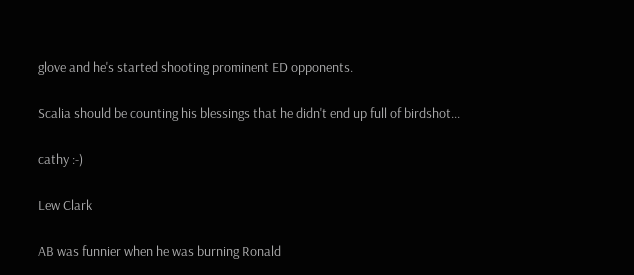glove and he's started shooting prominent ED opponents.

Scalia should be counting his blessings that he didn't end up full of birdshot...

cathy :-)

Lew Clark

AB was funnier when he was burning Ronald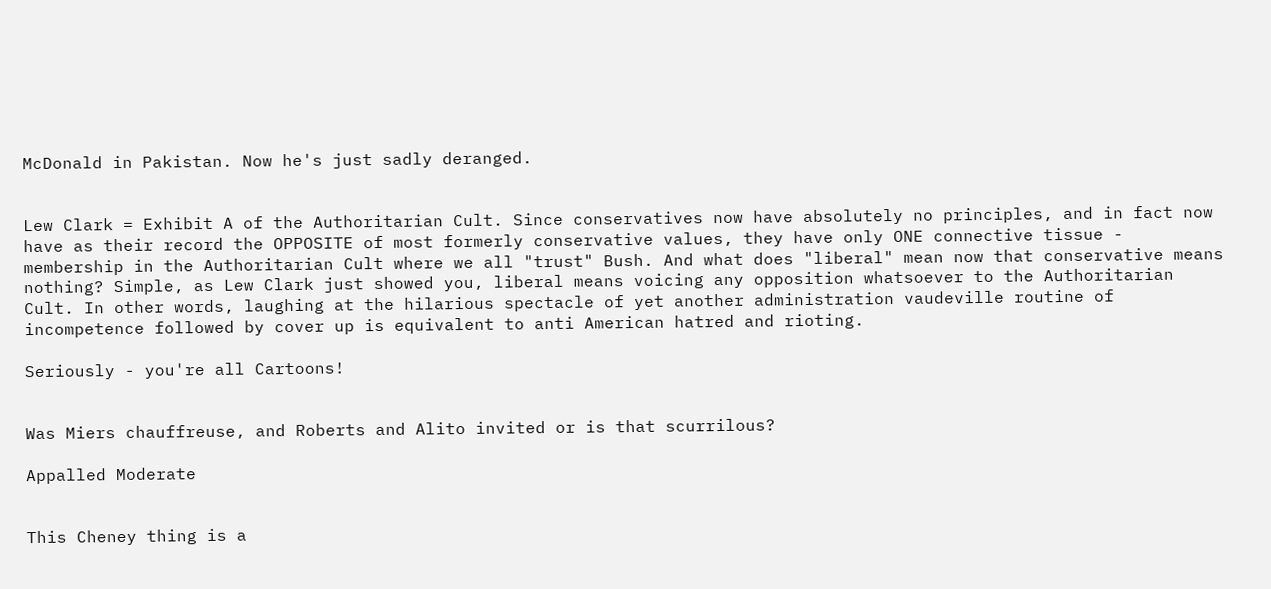McDonald in Pakistan. Now he's just sadly deranged.


Lew Clark = Exhibit A of the Authoritarian Cult. Since conservatives now have absolutely no principles, and in fact now have as their record the OPPOSITE of most formerly conservative values, they have only ONE connective tissue - membership in the Authoritarian Cult where we all "trust" Bush. And what does "liberal" mean now that conservative means nothing? Simple, as Lew Clark just showed you, liberal means voicing any opposition whatsoever to the Authoritarian Cult. In other words, laughing at the hilarious spectacle of yet another administration vaudeville routine of incompetence followed by cover up is equivalent to anti American hatred and rioting.

Seriously - you're all Cartoons!


Was Miers chauffreuse, and Roberts and Alito invited or is that scurrilous?

Appalled Moderate


This Cheney thing is a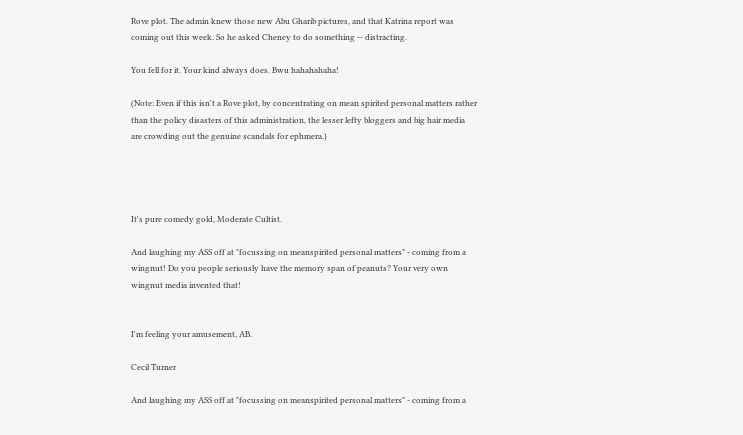Rove plot. The admin knew those new Abu Gharib pictures, and that Katrina report was coming out this week. So he asked Cheney to do something -- distracting.

You fell for it. Your kind always does. Bwu hahahahaha!

(Note: Even if this isn't a Rove plot, by concentrating on mean spirited personal matters rather than the policy disasters of this administration, the lesser lefty bloggers and big hair media are crowding out the genuine scandals for ephmera.)




It's pure comedy gold, Moderate Cultist.

And laughing my ASS off at "focussing on meanspirited personal matters" - coming from a wingnut! Do you people seriously have the memory span of peanuts? Your very own wingnut media invented that!


I'm feeling your amusement, AB.

Cecil Turner

And laughing my ASS off at "focussing on meanspirited personal matters" - coming from a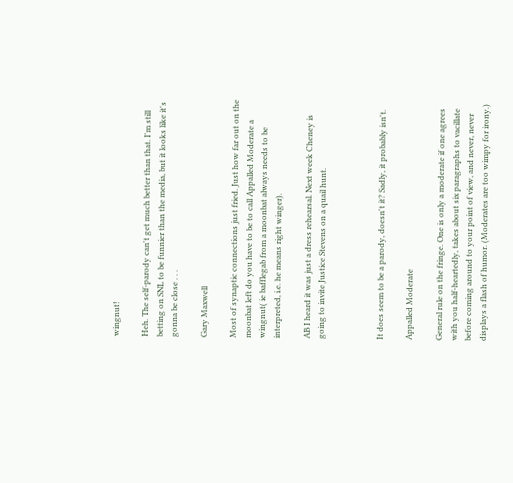wingnut!

Heh. The self-parody can't get much better than that. I'm still betting on SNL to be funnier than the media, but it looks like it's gonna be close . . .

Gary Maxwell

Most of synaptic connections just fried. Just how far out on the moonbat left do you have to be to call Appalled Moderate a wingnut( ie bafflegab from a moonbat always needs to be interpreted, i.e. he means right winger).

AB I heard it was just a dress rehearsal. Next week Cheney is going to invite Justice Stevens on a quail hunt.



It does seem to be a parody, doesn't it? Sadly, it probably isn't.

Appalled Moderate

General rule on the fringe. One is only a moderate if one agrees with you half-heartedly, takes about six paragraphs to vacillate before coming around to your point of view, and never, never displays a flash of humor. (Moderates are too wimpy for irony.)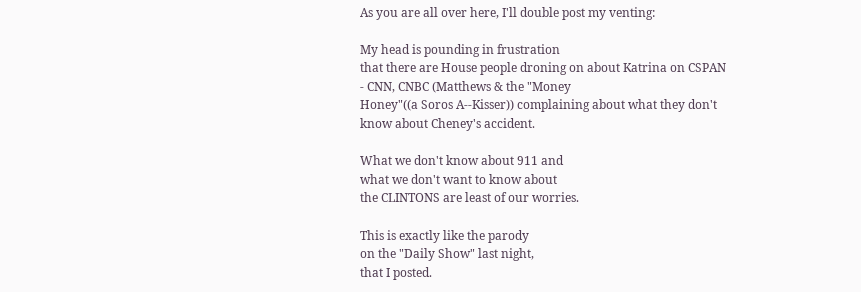As you are all over here, I'll double post my venting:

My head is pounding in frustration
that there are House people droning on about Katrina on CSPAN
- CNN, CNBC (Matthews & the "Money
Honey"((a Soros A--Kisser)) complaining about what they don't
know about Cheney's accident.

What we don't know about 911 and
what we don't want to know about
the CLINTONS are least of our worries.

This is exactly like the parody
on the "Daily Show" last night,
that I posted.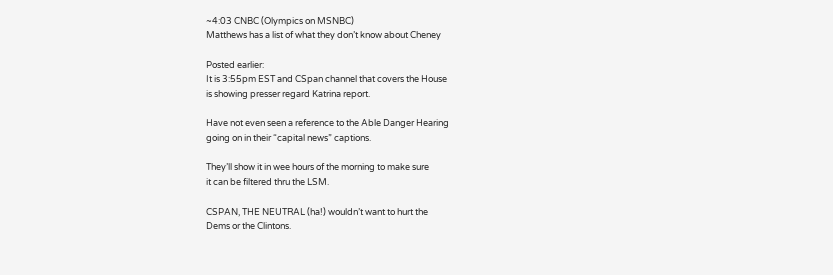~4:03 CNBC (Olympics on MSNBC)
Matthews has a list of what they don’t know about Cheney

Posted earlier:
It is 3:55pm EST and CSpan channel that covers the House
is showing presser regard Katrina report.

Have not even seen a reference to the Able Danger Hearing
going on in their “capital news” captions.

They’ll show it in wee hours of the morning to make sure
it can be filtered thru the LSM.

CSPAN, THE NEUTRAL (ha!) wouldn’t want to hurt the
Dems or the Clintons.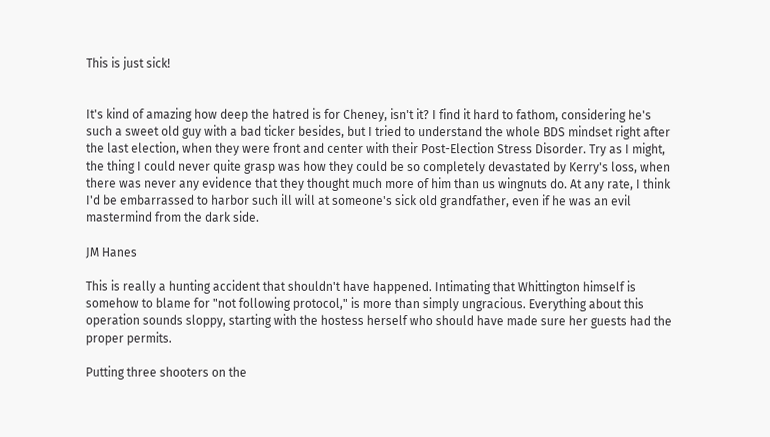This is just sick!


It's kind of amazing how deep the hatred is for Cheney, isn't it? I find it hard to fathom, considering he's such a sweet old guy with a bad ticker besides, but I tried to understand the whole BDS mindset right after the last election, when they were front and center with their Post-Election Stress Disorder. Try as I might, the thing I could never quite grasp was how they could be so completely devastated by Kerry's loss, when there was never any evidence that they thought much more of him than us wingnuts do. At any rate, I think I'd be embarrassed to harbor such ill will at someone's sick old grandfather, even if he was an evil mastermind from the dark side.

JM Hanes

This is really a hunting accident that shouldn't have happened. Intimating that Whittington himself is somehow to blame for "not following protocol," is more than simply ungracious. Everything about this operation sounds sloppy, starting with the hostess herself who should have made sure her guests had the proper permits.

Putting three shooters on the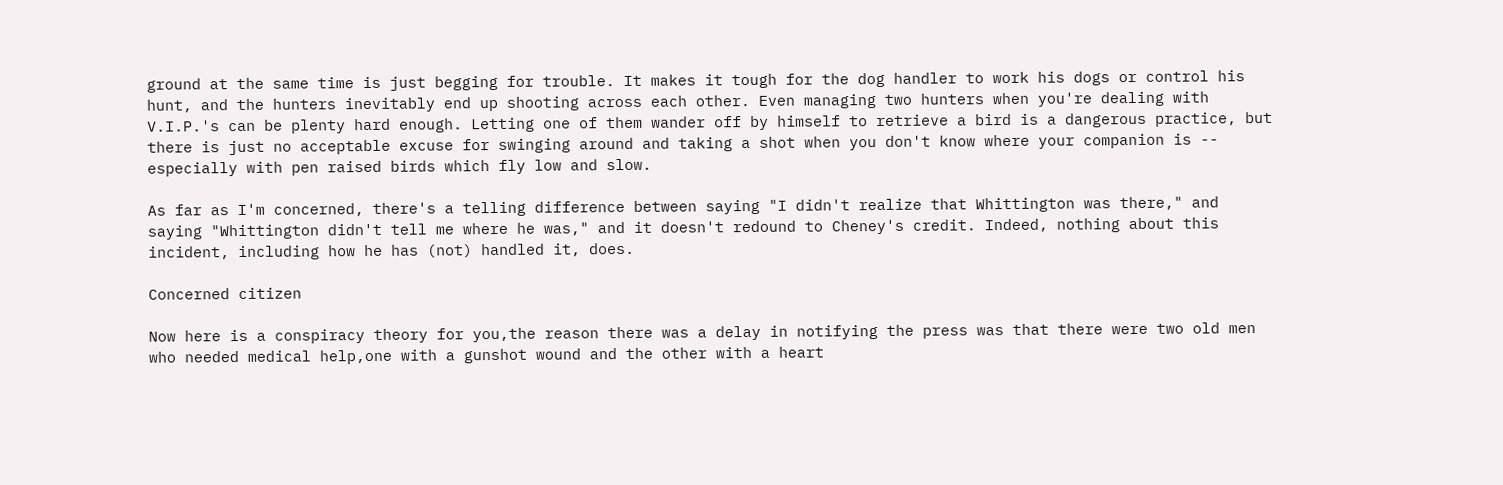ground at the same time is just begging for trouble. It makes it tough for the dog handler to work his dogs or control his hunt, and the hunters inevitably end up shooting across each other. Even managing two hunters when you're dealing with V.I.P.'s can be plenty hard enough. Letting one of them wander off by himself to retrieve a bird is a dangerous practice, but there is just no acceptable excuse for swinging around and taking a shot when you don't know where your companion is -- especially with pen raised birds which fly low and slow.

As far as I'm concerned, there's a telling difference between saying "I didn't realize that Whittington was there," and saying "Whittington didn't tell me where he was," and it doesn't redound to Cheney's credit. Indeed, nothing about this incident, including how he has (not) handled it, does.

Concerned citizen

Now here is a conspiracy theory for you,the reason there was a delay in notifying the press was that there were two old men who needed medical help,one with a gunshot wound and the other with a heart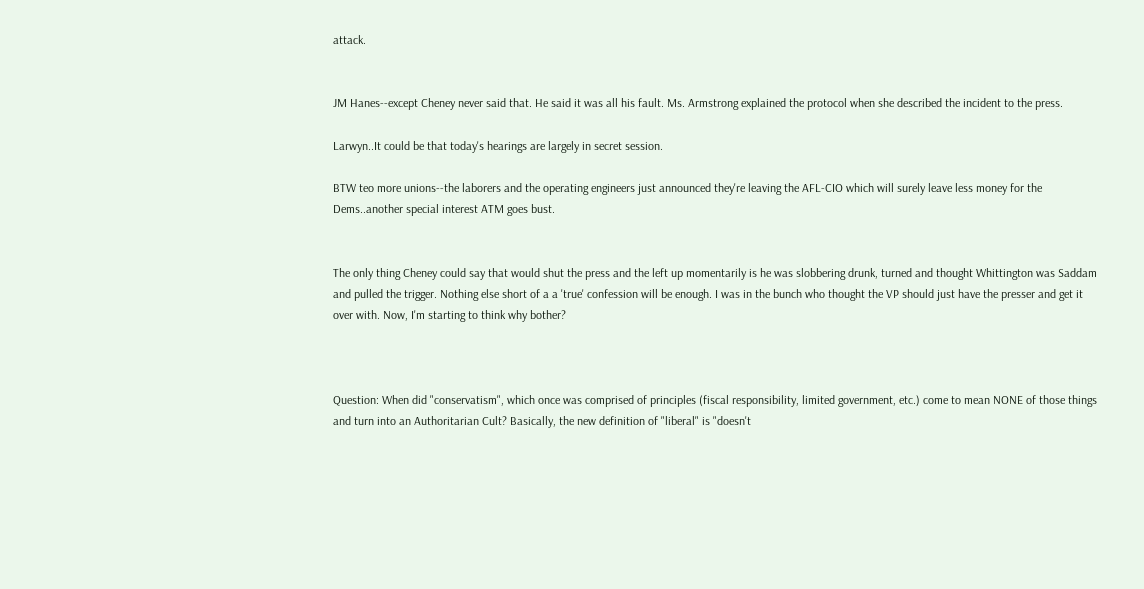attack.


JM Hanes--except Cheney never said that. He said it was all his fault. Ms. Armstrong explained the protocol when she described the incident to the press.

Larwyn..It could be that today's hearings are largely in secret session.

BTW teo more unions--the laborers and the operating engineers just announced they're leaving the AFL-CIO which will surely leave less money for the Dems..another special interest ATM goes bust.


The only thing Cheney could say that would shut the press and the left up momentarily is he was slobbering drunk, turned and thought Whittington was Saddam and pulled the trigger. Nothing else short of a a 'true' confession will be enough. I was in the bunch who thought the VP should just have the presser and get it over with. Now, I'm starting to think why bother?



Question: When did "conservatism", which once was comprised of principles (fiscal responsibility, limited government, etc.) come to mean NONE of those things and turn into an Authoritarian Cult? Basically, the new definition of "liberal" is "doesn't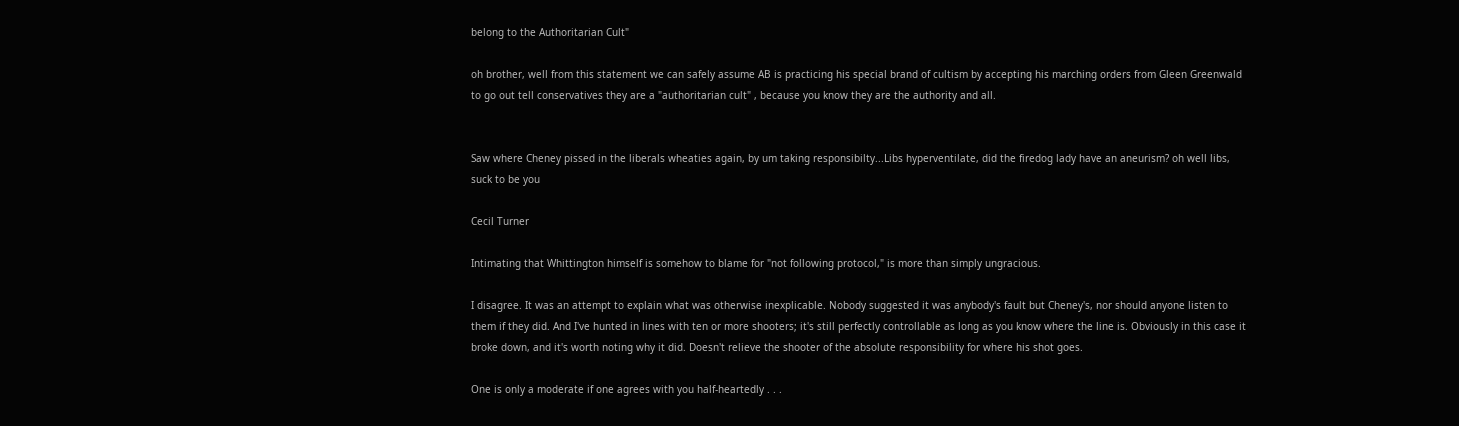belong to the Authoritarian Cult"

oh brother, well from this statement we can safely assume AB is practicing his special brand of cultism by accepting his marching orders from Gleen Greenwald to go out tell conservatives they are a "authoritarian cult" , because you know they are the authority and all.


Saw where Cheney pissed in the liberals wheaties again, by um taking responsibilty...Libs hyperventilate, did the firedog lady have an aneurism? oh well libs, suck to be you

Cecil Turner

Intimating that Whittington himself is somehow to blame for "not following protocol," is more than simply ungracious.

I disagree. It was an attempt to explain what was otherwise inexplicable. Nobody suggested it was anybody's fault but Cheney's, nor should anyone listen to them if they did. And I've hunted in lines with ten or more shooters; it's still perfectly controllable as long as you know where the line is. Obviously in this case it broke down, and it's worth noting why it did. Doesn't relieve the shooter of the absolute responsibility for where his shot goes.

One is only a moderate if one agrees with you half-heartedly . . .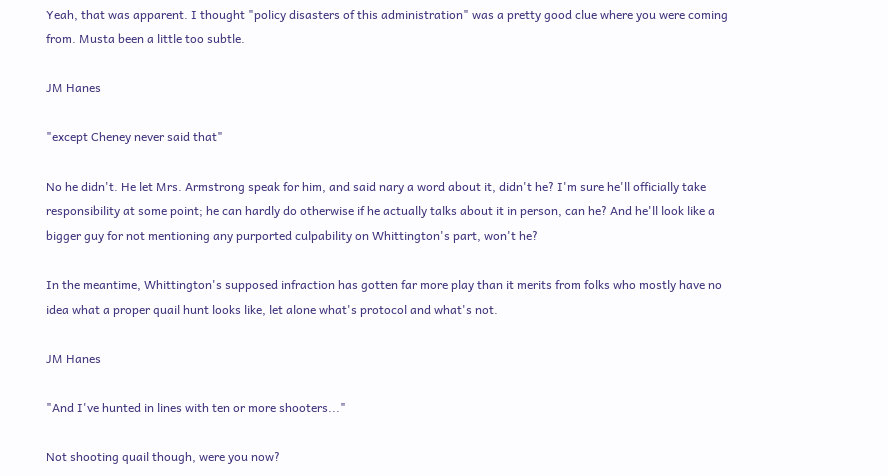Yeah, that was apparent. I thought "policy disasters of this administration" was a pretty good clue where you were coming from. Musta been a little too subtle.

JM Hanes

"except Cheney never said that"

No he didn't. He let Mrs. Armstrong speak for him, and said nary a word about it, didn't he? I'm sure he'll officially take responsibility at some point; he can hardly do otherwise if he actually talks about it in person, can he? And he'll look like a bigger guy for not mentioning any purported culpability on Whittington's part, won't he?

In the meantime, Whittington's supposed infraction has gotten far more play than it merits from folks who mostly have no idea what a proper quail hunt looks like, let alone what's protocol and what's not.

JM Hanes

"And I've hunted in lines with ten or more shooters..."

Not shooting quail though, were you now?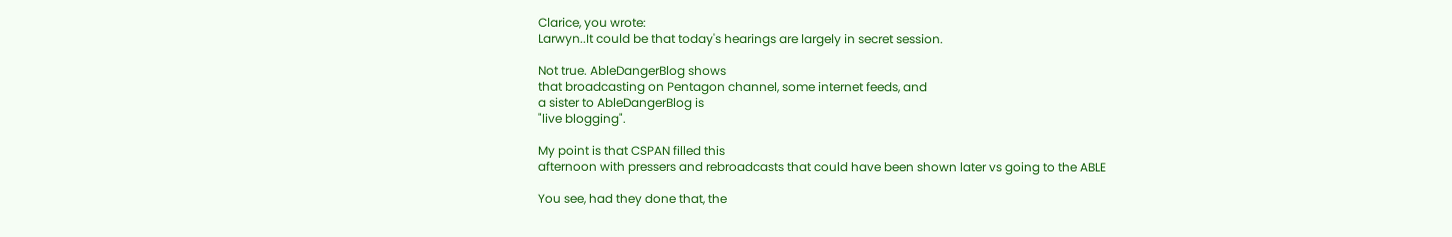Clarice, you wrote:
Larwyn..It could be that today's hearings are largely in secret session.

Not true. AbleDangerBlog shows
that broadcasting on Pentagon channel, some internet feeds, and
a sister to AbleDangerBlog is
"live blogging".

My point is that CSPAN filled this
afternoon with pressers and rebroadcasts that could have been shown later vs going to the ABLE

You see, had they done that, the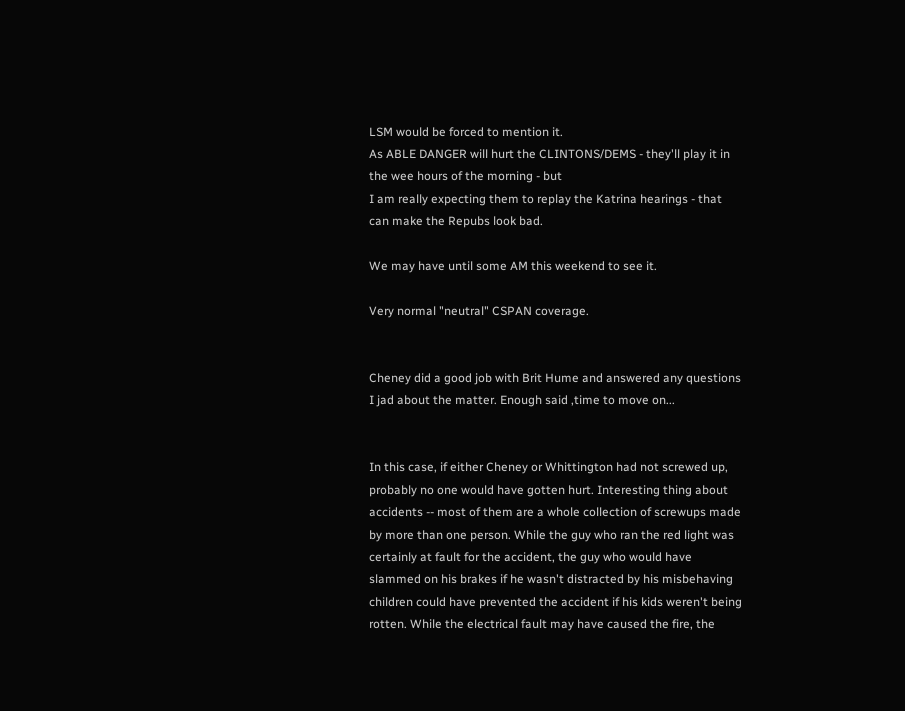LSM would be forced to mention it.
As ABLE DANGER will hurt the CLINTONS/DEMS - they'll play it in
the wee hours of the morning - but
I am really expecting them to replay the Katrina hearings - that
can make the Repubs look bad.

We may have until some AM this weekend to see it.

Very normal "neutral" CSPAN coverage.


Cheney did a good job with Brit Hume and answered any questions I jad about the matter. Enough said ,time to move on...


In this case, if either Cheney or Whittington had not screwed up, probably no one would have gotten hurt. Interesting thing about accidents -- most of them are a whole collection of screwups made by more than one person. While the guy who ran the red light was certainly at fault for the accident, the guy who would have slammed on his brakes if he wasn't distracted by his misbehaving children could have prevented the accident if his kids weren't being rotten. While the electrical fault may have caused the fire, the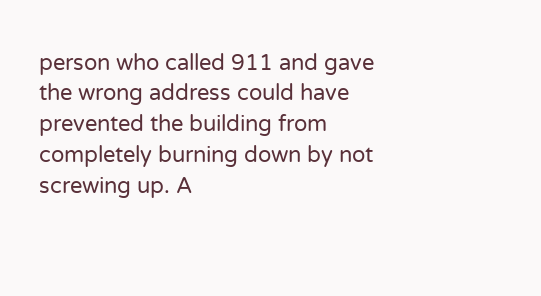person who called 911 and gave the wrong address could have prevented the building from completely burning down by not screwing up. A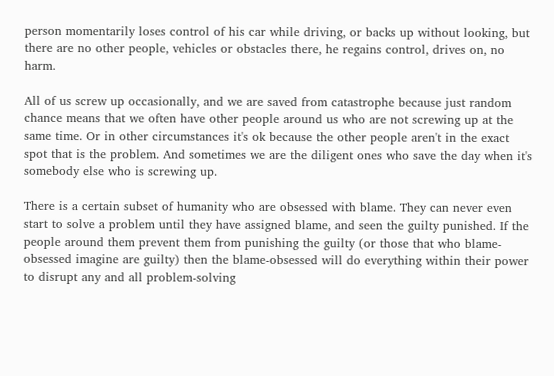person momentarily loses control of his car while driving, or backs up without looking, but there are no other people, vehicles or obstacles there, he regains control, drives on, no harm.

All of us screw up occasionally, and we are saved from catastrophe because just random chance means that we often have other people around us who are not screwing up at the same time. Or in other circumstances it's ok because the other people aren't in the exact spot that is the problem. And sometimes we are the diligent ones who save the day when it's somebody else who is screwing up.

There is a certain subset of humanity who are obsessed with blame. They can never even start to solve a problem until they have assigned blame, and seen the guilty punished. If the people around them prevent them from punishing the guilty (or those that who blame-obsessed imagine are guilty) then the blame-obsessed will do everything within their power to disrupt any and all problem-solving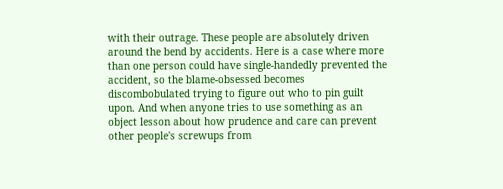with their outrage. These people are absolutely driven around the bend by accidents. Here is a case where more than one person could have single-handedly prevented the accident, so the blame-obsessed becomes discombobulated trying to figure out who to pin guilt upon. And when anyone tries to use something as an object lesson about how prudence and care can prevent other people's screwups from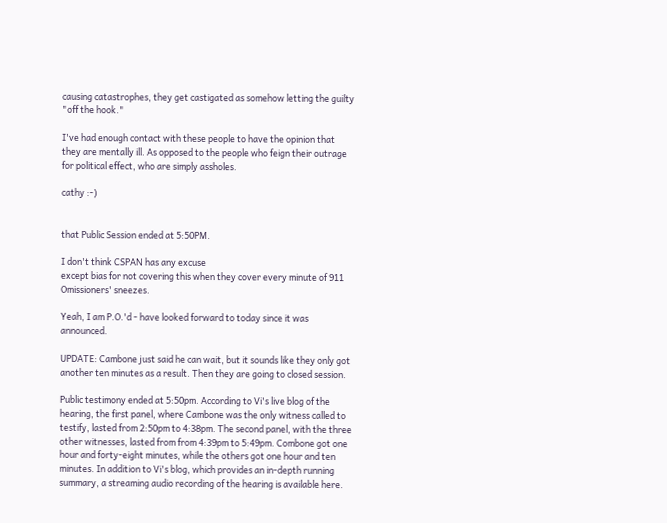causing catastrophes, they get castigated as somehow letting the guilty "off the hook."

I've had enough contact with these people to have the opinion that they are mentally ill. As opposed to the people who feign their outrage for political effect, who are simply assholes.

cathy :-)


that Public Session ended at 5:50PM.

I don't think CSPAN has any excuse
except bias for not covering this when they cover every minute of 911
Omissioners' sneezes.

Yeah, I am P.O.'d - have looked forward to today since it was announced.

UPDATE: Cambone just said he can wait, but it sounds like they only got another ten minutes as a result. Then they are going to closed session.

Public testimony ended at 5:50pm. According to Vi's live blog of the hearing, the first panel, where Cambone was the only witness called to testify, lasted from 2:50pm to 4:38pm. The second panel, with the three other witnesses, lasted from from 4:39pm to 5:49pm. Combone got one hour and forty-eight minutes, while the others got one hour and ten minutes. In addition to Vi's blog, which provides an in-depth running summary, a streaming audio recording of the hearing is available here.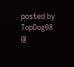posted by TopDog08 @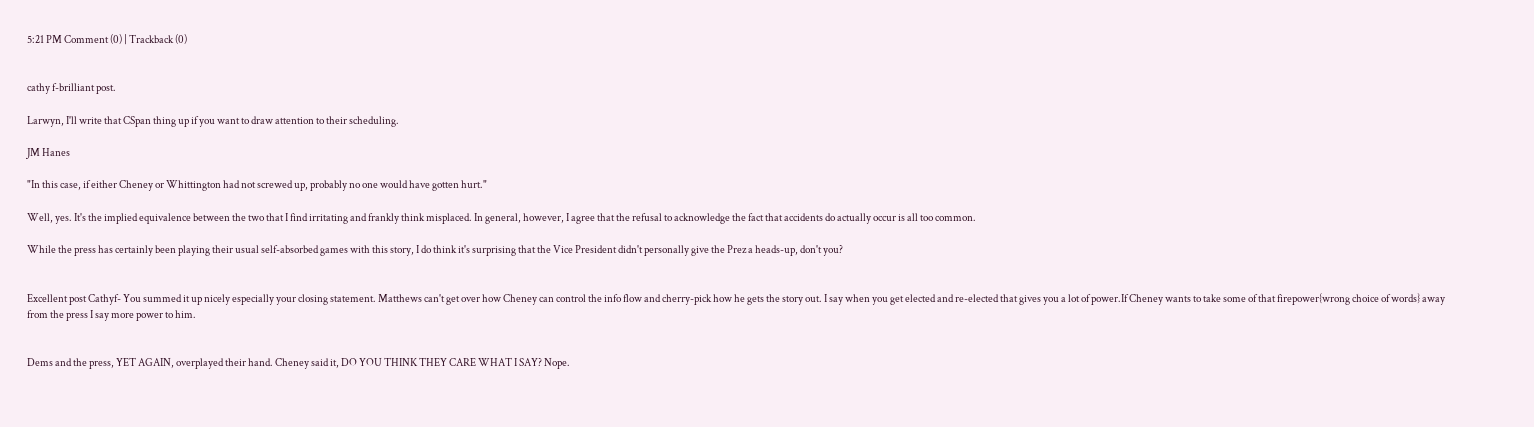5:21 PM Comment (0) | Trackback (0)


cathy f-brilliant post.

Larwyn, I'll write that CSpan thing up if you want to draw attention to their scheduling.

JM Hanes

"In this case, if either Cheney or Whittington had not screwed up, probably no one would have gotten hurt."

Well, yes. It's the implied equivalence between the two that I find irritating and frankly think misplaced. In general, however, I agree that the refusal to acknowledge the fact that accidents do actually occur is all too common.

While the press has certainly been playing their usual self-absorbed games with this story, I do think it's surprising that the Vice President didn't personally give the Prez a heads-up, don't you?


Excellent post Cathyf- You summed it up nicely especially your closing statement. Matthews can't get over how Cheney can control the info flow and cherry-pick how he gets the story out. I say when you get elected and re-elected that gives you a lot of power.If Cheney wants to take some of that firepower{wrong choice of words} away from the press I say more power to him.


Dems and the press, YET AGAIN, overplayed their hand. Cheney said it, DO YOU THINK THEY CARE WHAT I SAY? Nope.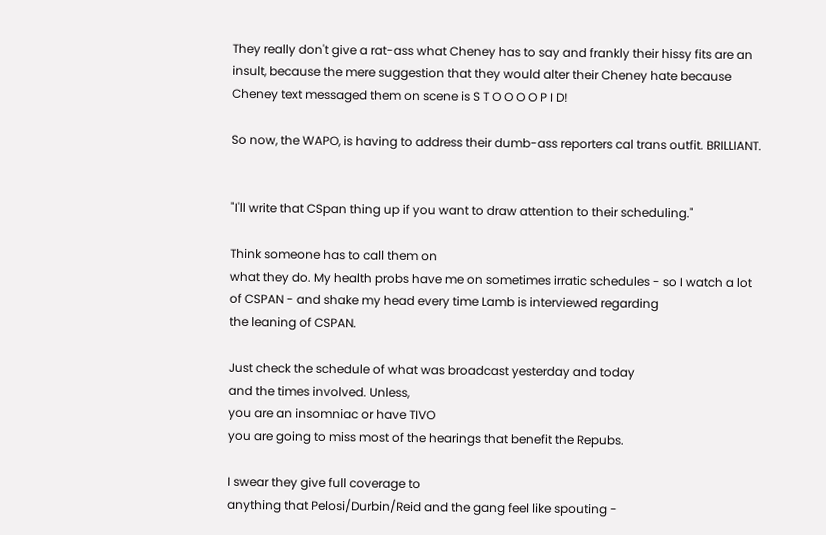They really don't give a rat-ass what Cheney has to say and frankly their hissy fits are an insult, because the mere suggestion that they would alter their Cheney hate because Cheney text messaged them on scene is S T O O O O P I D!

So now, the WAPO, is having to address their dumb-ass reporters cal trans outfit. BRILLIANT.


"I'll write that CSpan thing up if you want to draw attention to their scheduling."

Think someone has to call them on
what they do. My health probs have me on sometimes irratic schedules - so I watch a lot of CSPAN - and shake my head every time Lamb is interviewed regarding
the leaning of CSPAN.

Just check the schedule of what was broadcast yesterday and today
and the times involved. Unless,
you are an insomniac or have TIVO
you are going to miss most of the hearings that benefit the Repubs.

I swear they give full coverage to
anything that Pelosi/Durbin/Reid and the gang feel like spouting -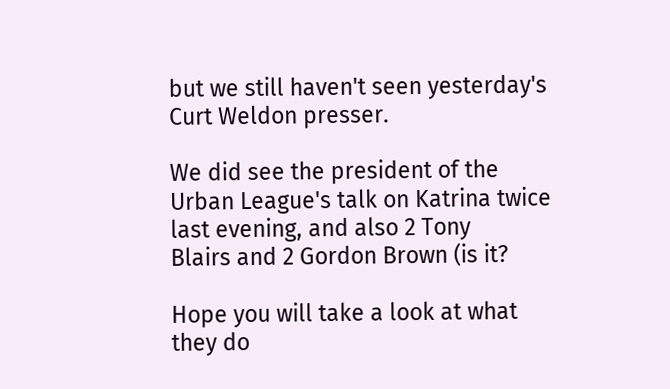but we still haven't seen yesterday's Curt Weldon presser.

We did see the president of the Urban League's talk on Katrina twice last evening, and also 2 Tony
Blairs and 2 Gordon Brown (is it?

Hope you will take a look at what
they do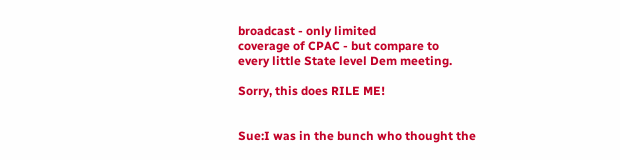broadcast - only limited
coverage of CPAC - but compare to
every little State level Dem meeting.

Sorry, this does RILE ME!


Sue:I was in the bunch who thought the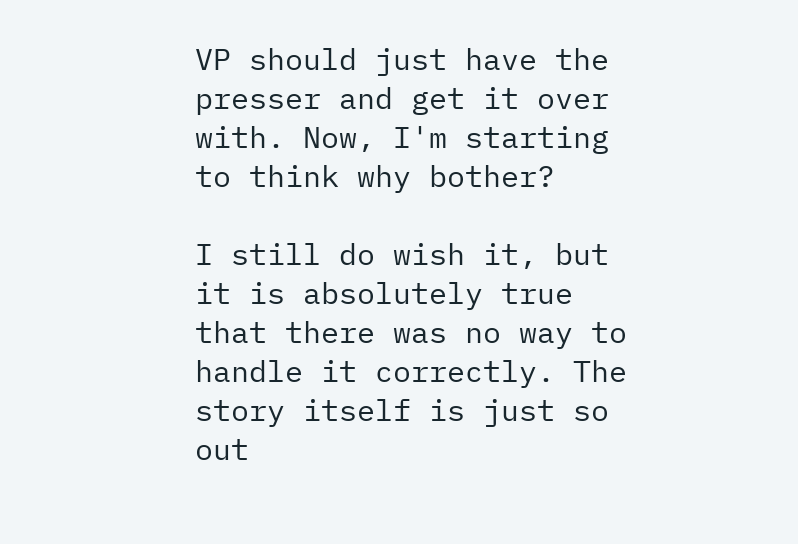VP should just have the presser and get it over with. Now, I'm starting to think why bother?

I still do wish it, but it is absolutely true that there was no way to handle it correctly. The story itself is just so out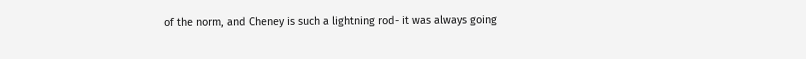of the norm, and Cheney is such a lightning rod- it was always going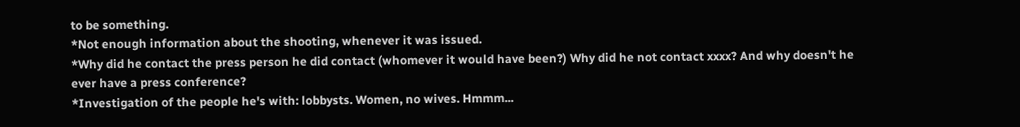to be something.
*Not enough information about the shooting, whenever it was issued.
*Why did he contact the press person he did contact (whomever it would have been?) Why did he not contact xxxx? And why doesn't he ever have a press conference?
*Investigation of the people he's with: lobbysts. Women, no wives. Hmmm...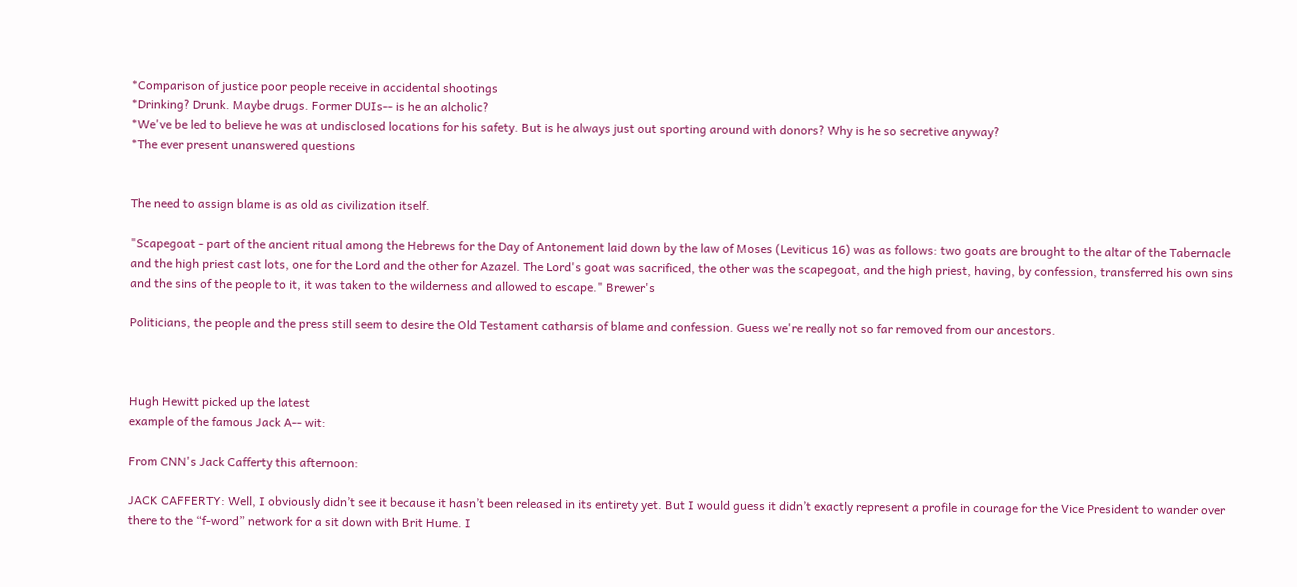*Comparison of justice poor people receive in accidental shootings
*Drinking? Drunk. Maybe drugs. Former DUIs-- is he an alcholic?
*We've be led to believe he was at undisclosed locations for his safety. But is he always just out sporting around with donors? Why is he so secretive anyway?
*The ever present unanswered questions


The need to assign blame is as old as civilization itself.

"Scapegoat - part of the ancient ritual among the Hebrews for the Day of Antonement laid down by the law of Moses (Leviticus 16) was as follows: two goats are brought to the altar of the Tabernacle and the high priest cast lots, one for the Lord and the other for Azazel. The Lord's goat was sacrificed, the other was the scapegoat, and the high priest, having, by confession, transferred his own sins and the sins of the people to it, it was taken to the wilderness and allowed to escape." Brewer's

Politicians, the people and the press still seem to desire the Old Testament catharsis of blame and confession. Guess we're really not so far removed from our ancestors.



Hugh Hewitt picked up the latest
example of the famous Jack A-- wit:

From CNN's Jack Cafferty this afternoon:

JACK CAFFERTY: Well, I obviously didn’t see it because it hasn’t been released in its entirety yet. But I would guess it didn’t exactly represent a profile in courage for the Vice President to wander over there to the “f-word” network for a sit down with Brit Hume. I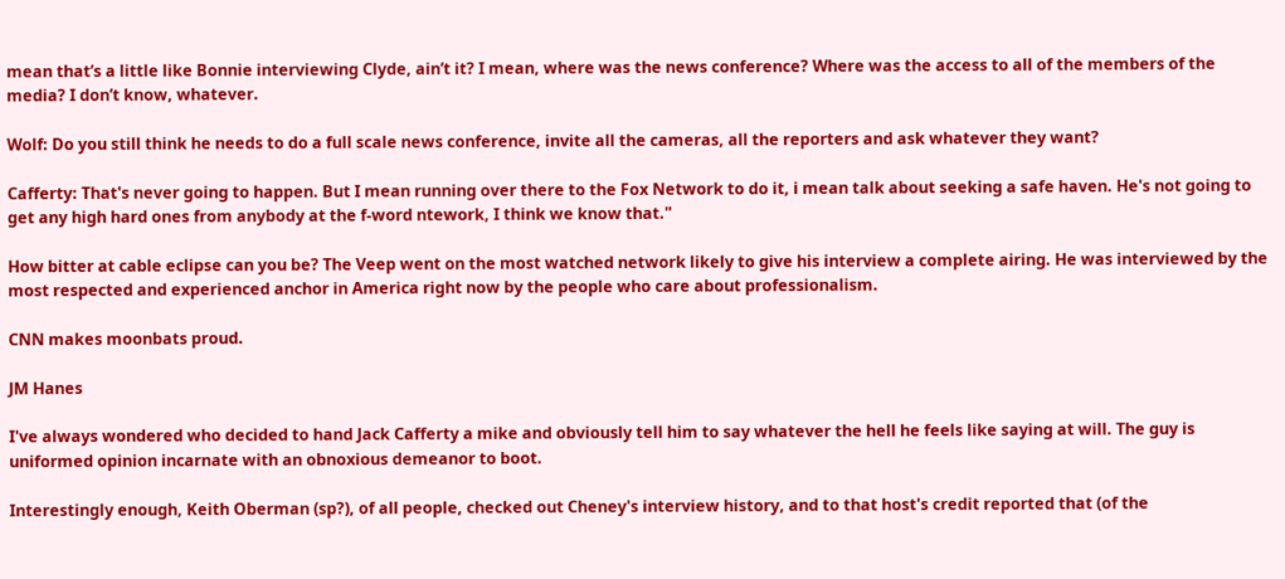mean that’s a little like Bonnie interviewing Clyde, ain’t it? I mean, where was the news conference? Where was the access to all of the members of the media? I don’t know, whatever.

Wolf: Do you still think he needs to do a full scale news conference, invite all the cameras, all the reporters and ask whatever they want?

Cafferty: That's never going to happen. But I mean running over there to the Fox Network to do it, i mean talk about seeking a safe haven. He's not going to get any high hard ones from anybody at the f-word ntework, I think we know that."

How bitter at cable eclipse can you be? The Veep went on the most watched network likely to give his interview a complete airing. He was interviewed by the most respected and experienced anchor in America right now by the people who care about professionalism.

CNN makes moonbats proud.

JM Hanes

I've always wondered who decided to hand Jack Cafferty a mike and obviously tell him to say whatever the hell he feels like saying at will. The guy is uniformed opinion incarnate with an obnoxious demeanor to boot.

Interestingly enough, Keith Oberman (sp?), of all people, checked out Cheney's interview history, and to that host's credit reported that (of the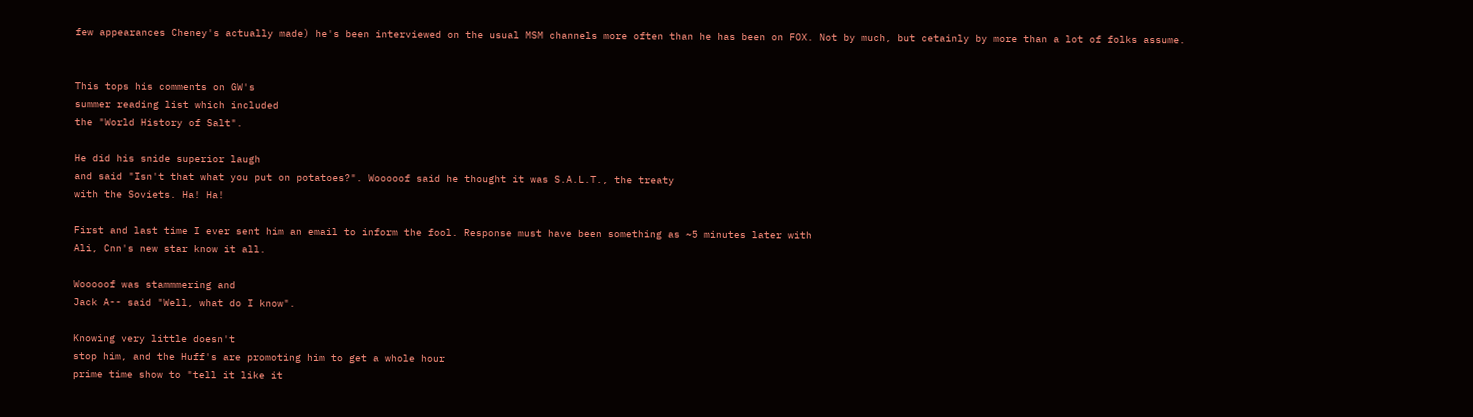few appearances Cheney's actually made) he's been interviewed on the usual MSM channels more often than he has been on FOX. Not by much, but cetainly by more than a lot of folks assume.


This tops his comments on GW's
summer reading list which included
the "World History of Salt".

He did his snide superior laugh
and said "Isn't that what you put on potatoes?". Wooooof said he thought it was S.A.L.T., the treaty
with the Soviets. Ha! Ha!

First and last time I ever sent him an email to inform the fool. Response must have been something as ~5 minutes later with
Ali, Cnn's new star know it all.

Wooooof was stammmering and
Jack A-- said "Well, what do I know".

Knowing very little doesn't
stop him, and the Huff's are promoting him to get a whole hour
prime time show to "tell it like it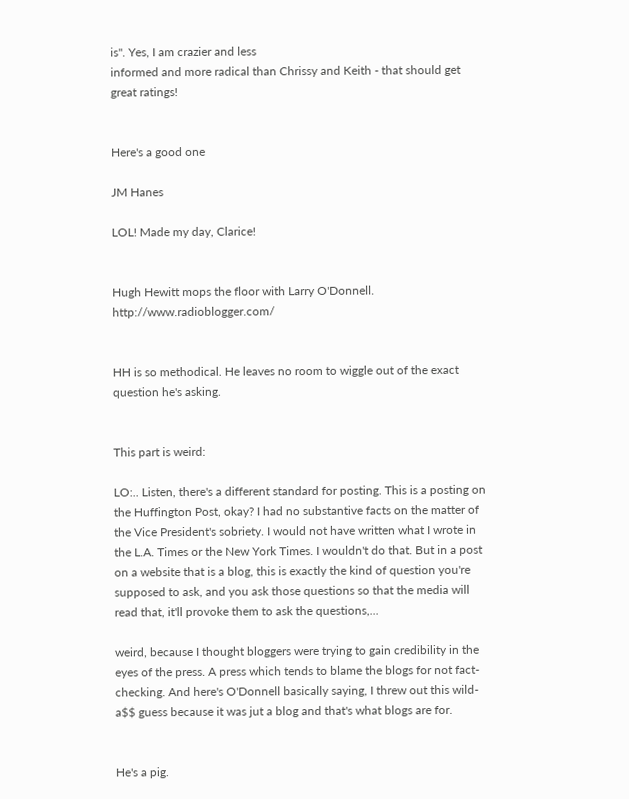is". Yes, I am crazier and less
informed and more radical than Chrissy and Keith - that should get
great ratings!


Here's a good one

JM Hanes

LOL! Made my day, Clarice!


Hugh Hewitt mops the floor with Larry O'Donnell. http://www.radioblogger.com/


HH is so methodical. He leaves no room to wiggle out of the exact question he's asking.


This part is weird:

LO:.. Listen, there's a different standard for posting. This is a posting on the Huffington Post, okay? I had no substantive facts on the matter of the Vice President's sobriety. I would not have written what I wrote in the L.A. Times or the New York Times. I wouldn't do that. But in a post on a website that is a blog, this is exactly the kind of question you're supposed to ask, and you ask those questions so that the media will read that, it'll provoke them to ask the questions,...

weird, because I thought bloggers were trying to gain credibility in the eyes of the press. A press which tends to blame the blogs for not fact-checking. And here's O'Donnell basically saying, I threw out this wild-a$$ guess because it was jut a blog and that's what blogs are for.


He's a pig.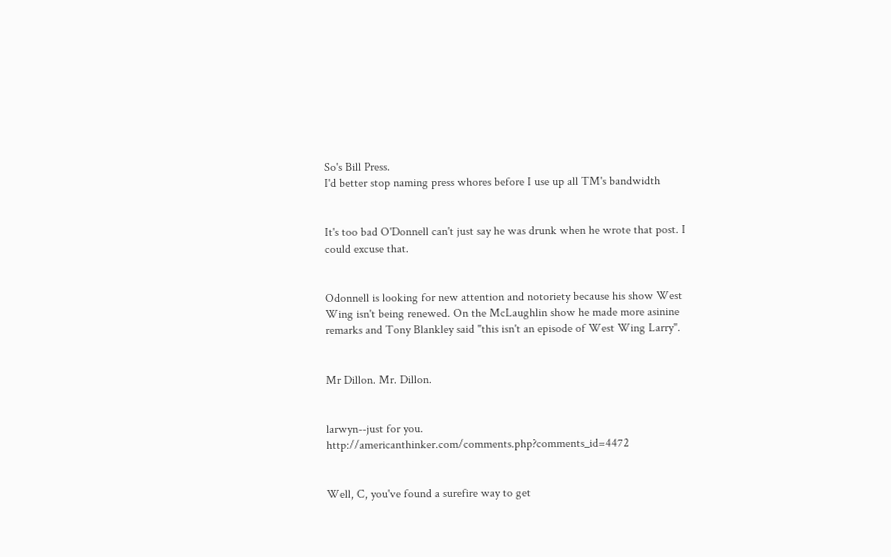So's Bill Press.
I'd better stop naming press whores before I use up all TM's bandwidth


It's too bad O'Donnell can't just say he was drunk when he wrote that post. I could excuse that.


Odonnell is looking for new attention and notoriety because his show West Wing isn't being renewed. On the McLaughlin show he made more asinine remarks and Tony Blankley said "this isn't an episode of West Wing Larry".


Mr Dillon. Mr. Dillon.


larwyn--just for you. http://americanthinker.com/comments.php?comments_id=4472


Well, C, you've found a surefire way to get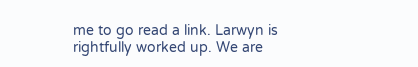me to go read a link. Larwyn is rightfully worked up. We are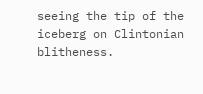seeing the tip of the iceberg on Clintonian blitheness.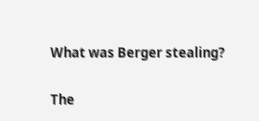What was Berger stealing?

The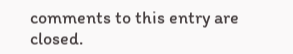comments to this entry are closed.